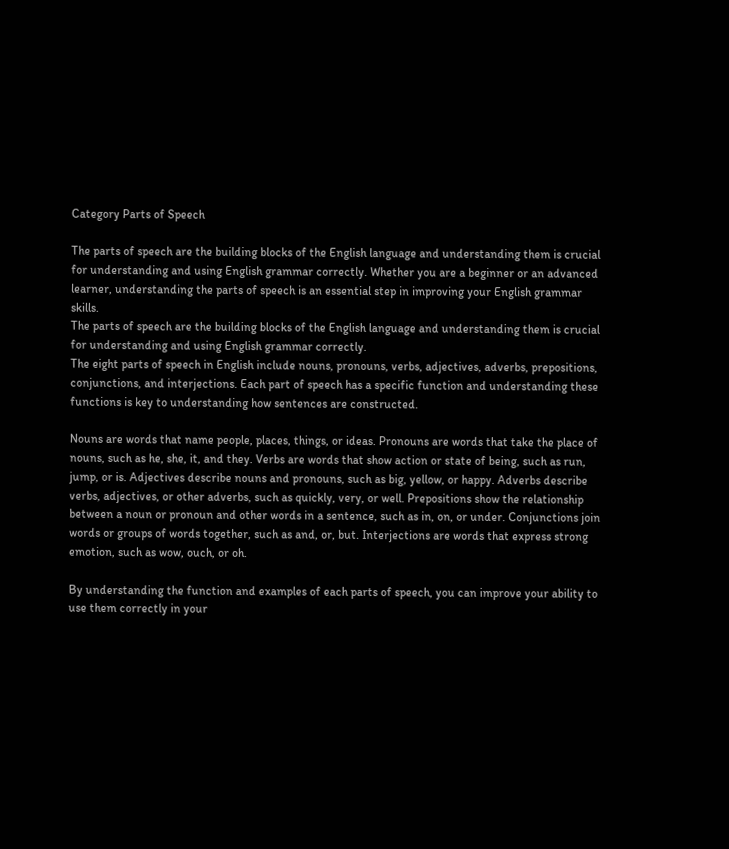Category Parts of Speech

The parts of speech are the building blocks of the English language and understanding them is crucial for understanding and using English grammar correctly. Whether you are a beginner or an advanced learner, understanding the parts of speech is an essential step in improving your English grammar skills.
The parts of speech are the building blocks of the English language and understanding them is crucial for understanding and using English grammar correctly.
The eight parts of speech in English include nouns, pronouns, verbs, adjectives, adverbs, prepositions, conjunctions, and interjections. Each part of speech has a specific function and understanding these functions is key to understanding how sentences are constructed.

Nouns are words that name people, places, things, or ideas. Pronouns are words that take the place of nouns, such as he, she, it, and they. Verbs are words that show action or state of being, such as run, jump, or is. Adjectives describe nouns and pronouns, such as big, yellow, or happy. Adverbs describe verbs, adjectives, or other adverbs, such as quickly, very, or well. Prepositions show the relationship between a noun or pronoun and other words in a sentence, such as in, on, or under. Conjunctions join words or groups of words together, such as and, or, but. Interjections are words that express strong emotion, such as wow, ouch, or oh.

By understanding the function and examples of each parts of speech, you can improve your ability to use them correctly in your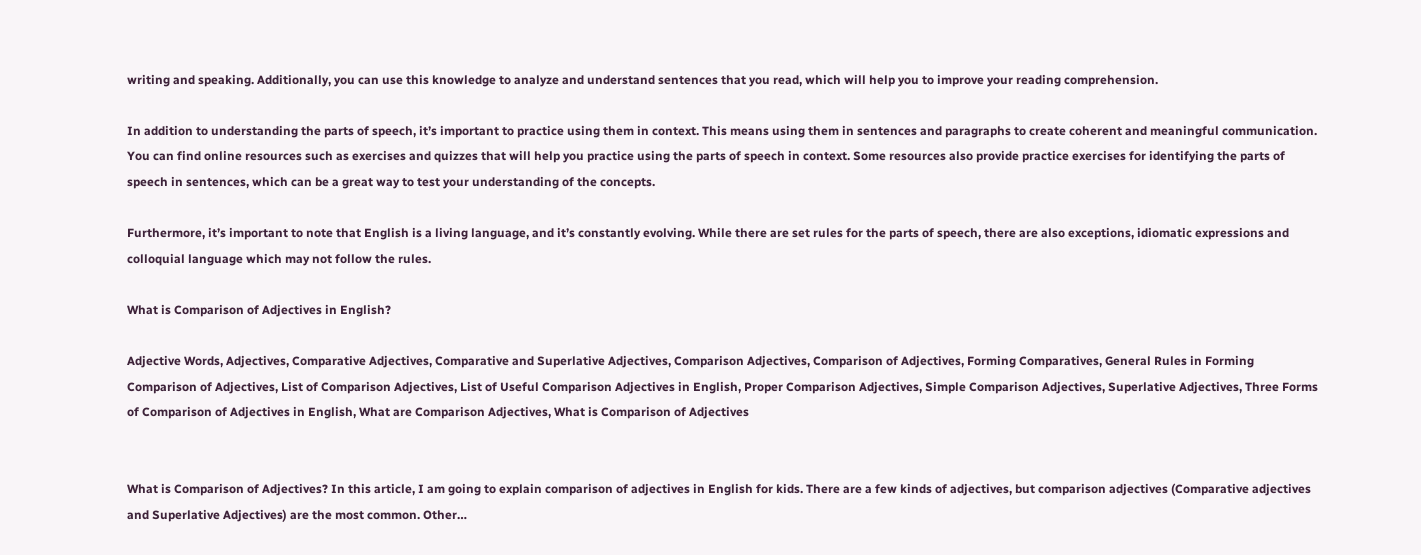writing and speaking. Additionally, you can use this knowledge to analyze and understand sentences that you read, which will help you to improve your reading comprehension.

In addition to understanding the parts of speech, it’s important to practice using them in context. This means using them in sentences and paragraphs to create coherent and meaningful communication. You can find online resources such as exercises and quizzes that will help you practice using the parts of speech in context. Some resources also provide practice exercises for identifying the parts of speech in sentences, which can be a great way to test your understanding of the concepts.

Furthermore, it’s important to note that English is a living language, and it’s constantly evolving. While there are set rules for the parts of speech, there are also exceptions, idiomatic expressions and colloquial language which may not follow the rules.

What is Comparison of Adjectives in English?

Adjective Words, Adjectives, Comparative Adjectives, Comparative and Superlative Adjectives, Comparison Adjectives, Comparison of Adjectives, Forming Comparatives, General Rules in Forming Comparison of Adjectives, List of Comparison Adjectives, List of Useful Comparison Adjectives in English, Proper Comparison Adjectives, Simple Comparison Adjectives, Superlative Adjectives, Three Forms of Comparison of Adjectives in English, What are Comparison Adjectives, What is Comparison of Adjectives


What is Comparison of Adjectives? In this article, I am going to explain comparison of adjectives in English for kids. There are a few kinds of adjectives, but comparison adjectives (Comparative adjectives and Superlative Adjectives) are the most common. Other…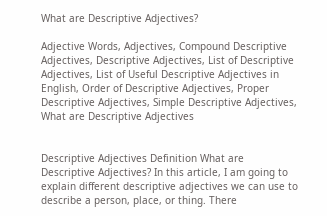What are Descriptive Adjectives?

Adjective Words, Adjectives, Compound Descriptive Adjectives, Descriptive Adjectives, List of Descriptive Adjectives, List of Useful Descriptive Adjectives in English, Order of Descriptive Adjectives, Proper Descriptive Adjectives, Simple Descriptive Adjectives, What are Descriptive Adjectives


Descriptive Adjectives Definition What are Descriptive Adjectives? In this article, I am going to explain different descriptive adjectives we can use to describe a person, place, or thing. There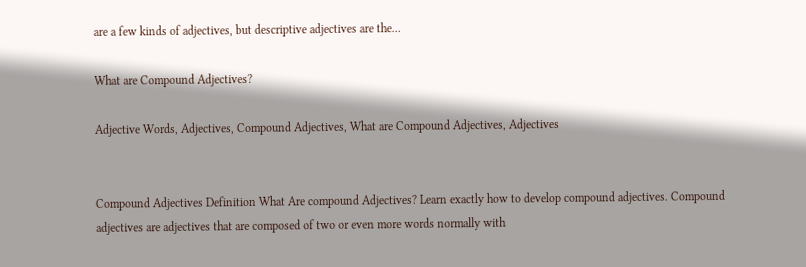are a few kinds of adjectives, but descriptive adjectives are the…

What are Compound Adjectives?

Adjective Words, Adjectives, Compound Adjectives, What are Compound Adjectives, Adjectives


Compound Adjectives Definition What Are compound Adjectives? Learn exactly how to develop compound adjectives. Compound adjectives are adjectives that are composed of two or even more words normally with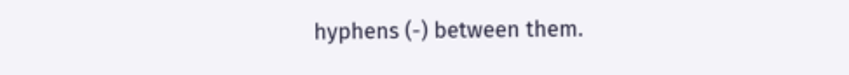hyphens (-) between them.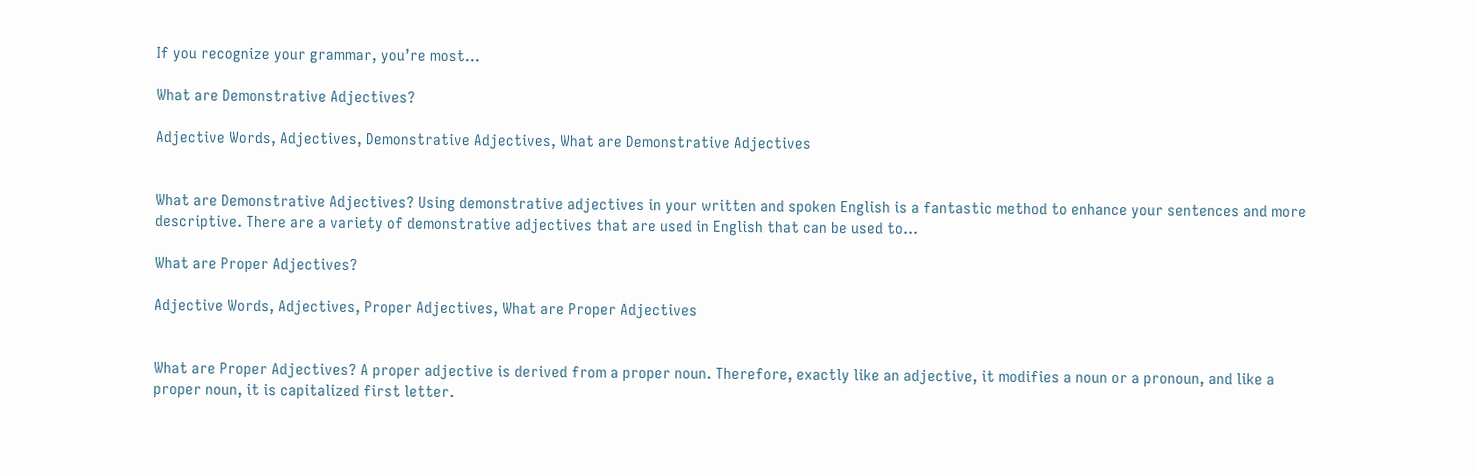If you recognize your grammar, you’re most…

What are Demonstrative Adjectives?

Adjective Words, Adjectives, Demonstrative Adjectives, What are Demonstrative Adjectives


What are Demonstrative Adjectives? Using demonstrative adjectives in your written and spoken English is a fantastic method to enhance your sentences and more descriptive. There are a variety of demonstrative adjectives that are used in English that can be used to…

What are Proper Adjectives?

Adjective Words, Adjectives, Proper Adjectives, What are Proper Adjectives


What are Proper Adjectives? A proper adjective is derived from a proper noun. Therefore, exactly like an adjective, it modifies a noun or a pronoun, and like a proper noun, it is capitalized first letter.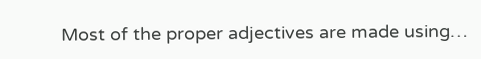Most of the proper adjectives are made using…